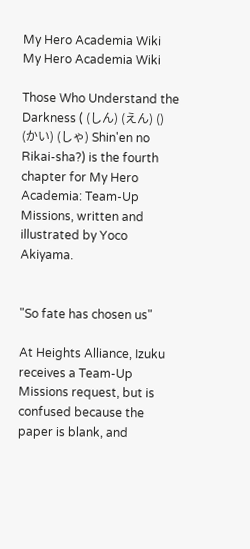My Hero Academia Wiki
My Hero Academia Wiki

Those Who Understand the Darkness ( (しん) (えん) () (かい) (しゃ) Shin'en no Rikai-sha?) is the fourth chapter for My Hero Academia: Team-Up Missions, written and illustrated by Yoco Akiyama.


"So fate has chosen us"

At Heights Alliance, Izuku receives a Team-Up Missions request, but is confused because the paper is blank, and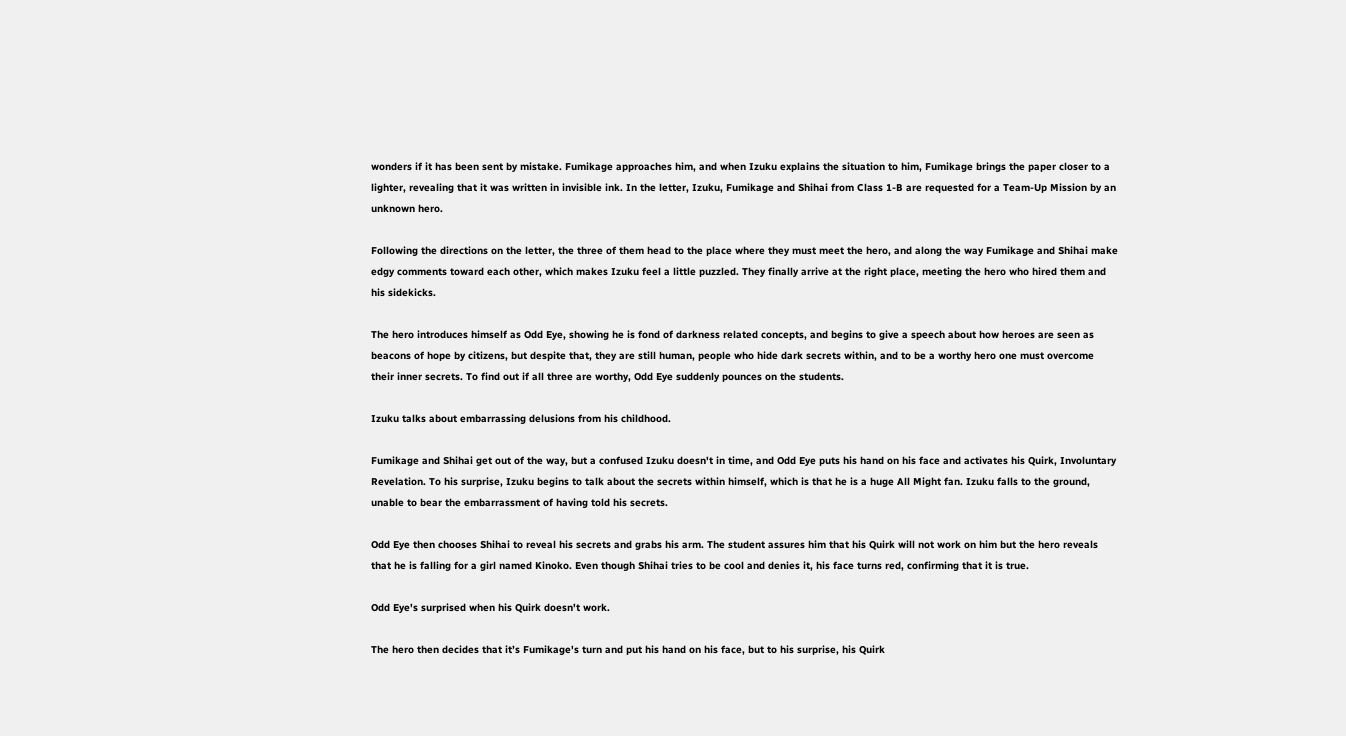wonders if it has been sent by mistake. Fumikage approaches him, and when Izuku explains the situation to him, Fumikage brings the paper closer to a lighter, revealing that it was written in invisible ink. In the letter, Izuku, Fumikage and Shihai from Class 1-B are requested for a Team-Up Mission by an unknown hero.

Following the directions on the letter, the three of them head to the place where they must meet the hero, and along the way Fumikage and Shihai make edgy comments toward each other, which makes Izuku feel a little puzzled. They finally arrive at the right place, meeting the hero who hired them and his sidekicks.

The hero introduces himself as Odd Eye, showing he is fond of darkness related concepts, and begins to give a speech about how heroes are seen as beacons of hope by citizens, but despite that, they are still human, people who hide dark secrets within, and to be a worthy hero one must overcome their inner secrets. To find out if all three are worthy, Odd Eye suddenly pounces on the students.

Izuku talks about embarrassing delusions from his childhood.

Fumikage and Shihai get out of the way, but a confused Izuku doesn't in time, and Odd Eye puts his hand on his face and activates his Quirk, Involuntary Revelation. To his surprise, Izuku begins to talk about the secrets within himself, which is that he is a huge All Might fan. Izuku falls to the ground, unable to bear the embarrassment of having told his secrets.

Odd Eye then chooses Shihai to reveal his secrets and grabs his arm. The student assures him that his Quirk will not work on him but the hero reveals that he is falling for a girl named Kinoko. Even though Shihai tries to be cool and denies it, his face turns red, confirming that it is true.

Odd Eye's surprised when his Quirk doesn't work.

The hero then decides that it’s Fumikage's turn and put his hand on his face, but to his surprise, his Quirk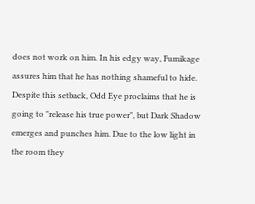does not work on him. In his edgy way, Fumikage assures him that he has nothing shameful to hide. Despite this setback, Odd Eye proclaims that he is going to "release his true power", but Dark Shadow emerges and punches him. Due to the low light in the room they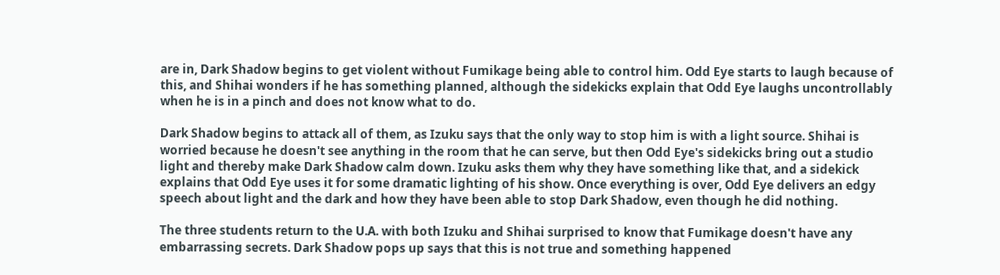are in, Dark Shadow begins to get violent without Fumikage being able to control him. Odd Eye starts to laugh because of this, and Shihai wonders if he has something planned, although the sidekicks explain that Odd Eye laughs uncontrollably when he is in a pinch and does not know what to do.

Dark Shadow begins to attack all of them, as Izuku says that the only way to stop him is with a light source. Shihai is worried because he doesn't see anything in the room that he can serve, but then Odd Eye's sidekicks bring out a studio light and thereby make Dark Shadow calm down. Izuku asks them why they have something like that, and a sidekick explains that Odd Eye uses it for some dramatic lighting of his show. Once everything is over, Odd Eye delivers an edgy speech about light and the dark and how they have been able to stop Dark Shadow, even though he did nothing.

The three students return to the U.A. with both Izuku and Shihai surprised to know that Fumikage doesn't have any embarrassing secrets. Dark Shadow pops up says that this is not true and something happened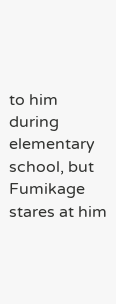to him during elementary school, but Fumikage stares at him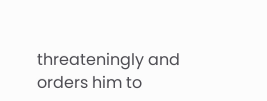threateningly and orders him to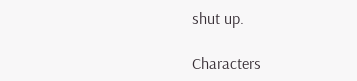shut up.

Characters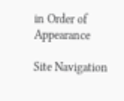in Order of Appearance

Site Navigation